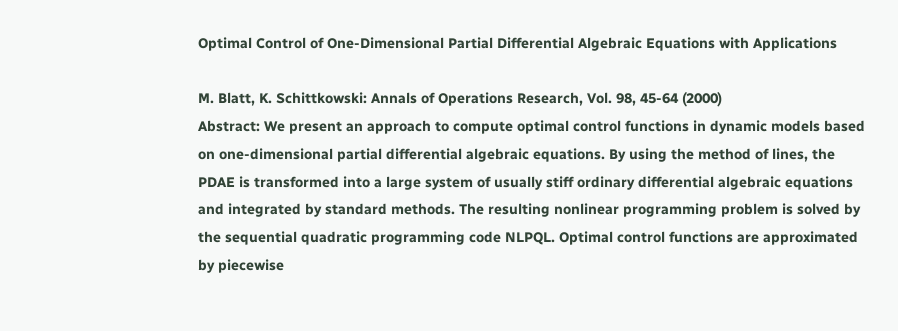Optimal Control of One-Dimensional Partial Differential Algebraic Equations with Applications

M. Blatt, K. Schittkowski: Annals of Operations Research, Vol. 98, 45-64 (2000)
Abstract: We present an approach to compute optimal control functions in dynamic models based on one-dimensional partial differential algebraic equations. By using the method of lines, the PDAE is transformed into a large system of usually stiff ordinary differential algebraic equations and integrated by standard methods. The resulting nonlinear programming problem is solved by the sequential quadratic programming code NLPQL. Optimal control functions are approximated by piecewise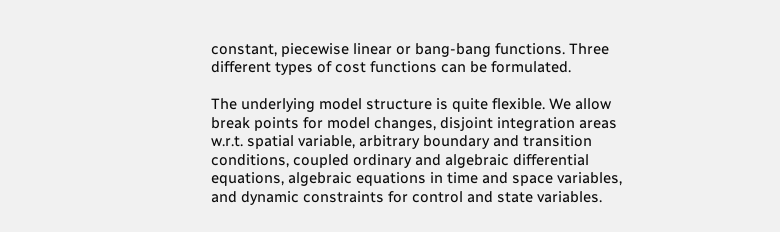constant, piecewise linear or bang-bang functions. Three different types of cost functions can be formulated.

The underlying model structure is quite flexible. We allow break points for model changes, disjoint integration areas w.r.t. spatial variable, arbitrary boundary and transition conditions, coupled ordinary and algebraic differential equations, algebraic equations in time and space variables, and dynamic constraints for control and state variables.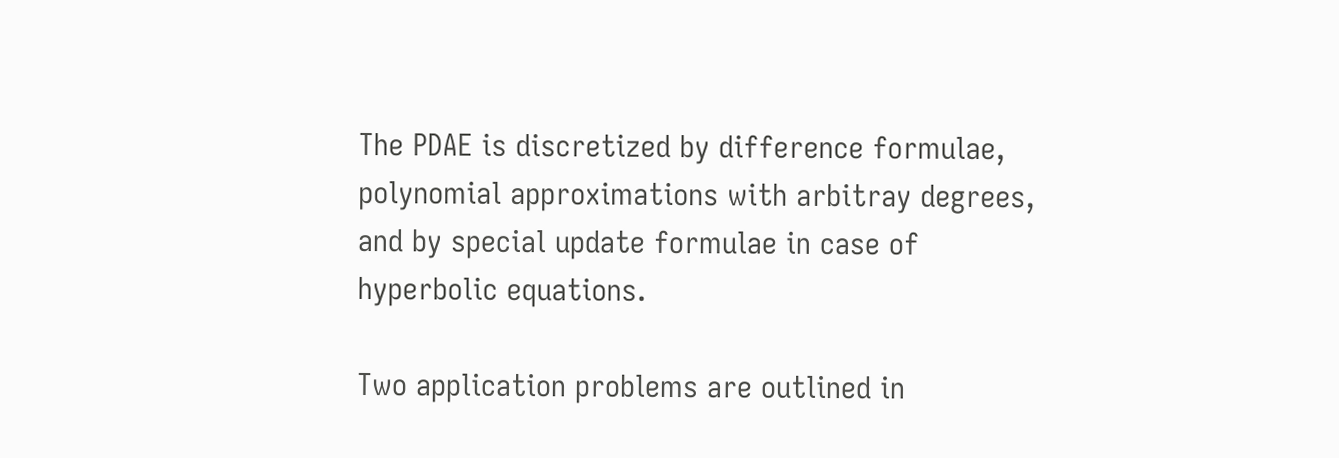The PDAE is discretized by difference formulae, polynomial approximations with arbitray degrees, and by special update formulae in case of hyperbolic equations.

Two application problems are outlined in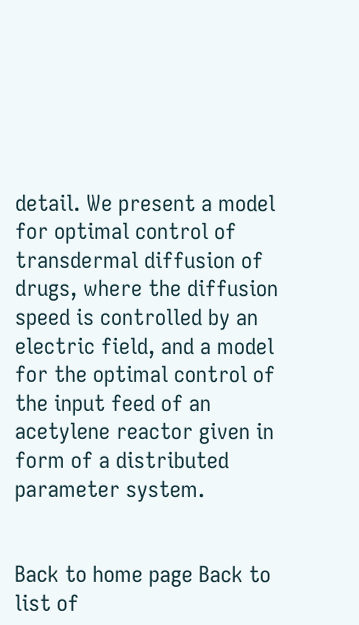detail. We present a model for optimal control of transdermal diffusion of drugs, where the diffusion speed is controlled by an electric field, and a model for the optimal control of the input feed of an acetylene reactor given in form of a distributed parameter system.


Back to home page Back to list of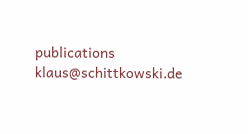publications klaus@schittkowski.de